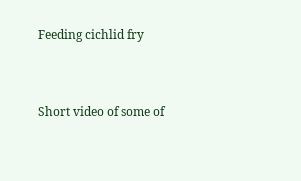Feeding cichlid fry


Short video of some of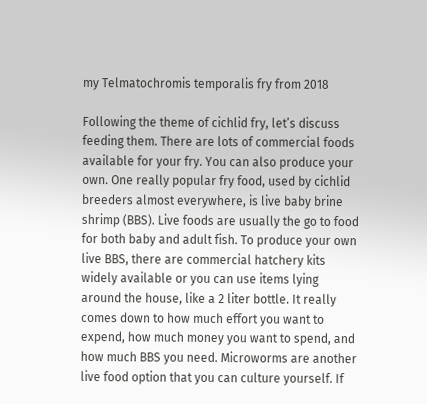my Telmatochromis temporalis fry from 2018

Following the theme of cichlid fry, let’s discuss feeding them. There are lots of commercial foods available for your fry. You can also produce your own. One really popular fry food, used by cichlid breeders almost everywhere, is live baby brine shrimp (BBS). Live foods are usually the go to food for both baby and adult fish. To produce your own live BBS, there are commercial hatchery kits widely available or you can use items lying around the house, like a 2 liter bottle. It really comes down to how much effort you want to expend, how much money you want to spend, and how much BBS you need. Microworms are another live food option that you can culture yourself. If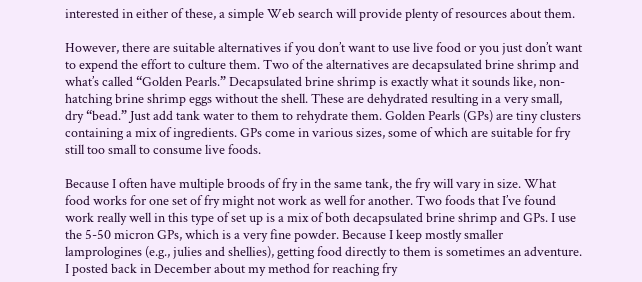interested in either of these, a simple Web search will provide plenty of resources about them.

However, there are suitable alternatives if you don’t want to use live food or you just don’t want to expend the effort to culture them. Two of the alternatives are decapsulated brine shrimp and what’s called “Golden Pearls.” Decapsulated brine shrimp is exactly what it sounds like, non-hatching brine shrimp eggs without the shell. These are dehydrated resulting in a very small, dry “bead.” Just add tank water to them to rehydrate them. Golden Pearls (GPs) are tiny clusters containing a mix of ingredients. GPs come in various sizes, some of which are suitable for fry still too small to consume live foods.

Because I often have multiple broods of fry in the same tank, the fry will vary in size. What food works for one set of fry might not work as well for another. Two foods that I’ve found work really well in this type of set up is a mix of both decapsulated brine shrimp and GPs. I use the 5-50 micron GPs, which is a very fine powder. Because I keep mostly smaller lamprologines (e.g., julies and shellies), getting food directly to them is sometimes an adventure. I posted back in December about my method for reaching fry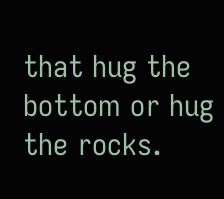that hug the bottom or hug the rocks.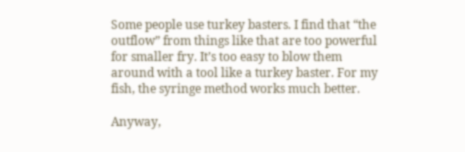Some people use turkey basters. I find that “the outflow” from things like that are too powerful for smaller fry. It’s too easy to blow them around with a tool like a turkey baster. For my fish, the syringe method works much better.

Anyway,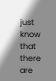just know that there are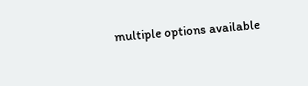multiple options available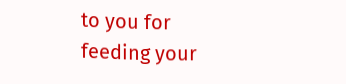to you for feeding your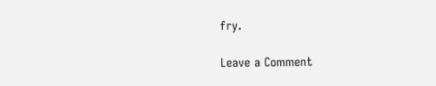fry.

Leave a Comment